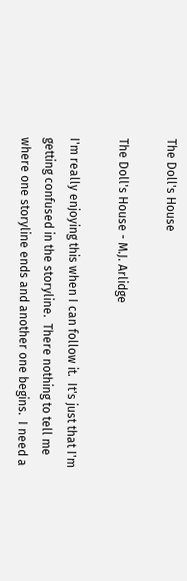The Doll's House

The Doll's House - M.J. Arlidge

I'm really enjoying this when I can follow it.  It's just that I'm getting confused in the storyline.  There nothing to tell me where one storyline ends and another one begins.  I need a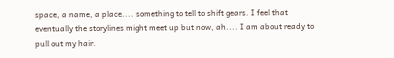space, a name, a place.... something to tell to shift gears. I feel that eventually the storylines might meet up but now, ah.... I am about ready to pull out my hair.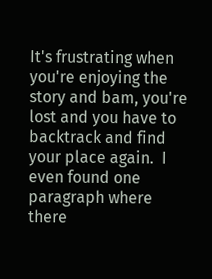It's frustrating when you're enjoying the story and bam, you're lost and you have to backtrack and find your place again.  I even found one paragraph where there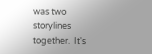was two storylines together.  It's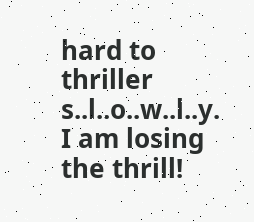hard to thriller s..l..o..w..l..y.  I am losing the thrill!